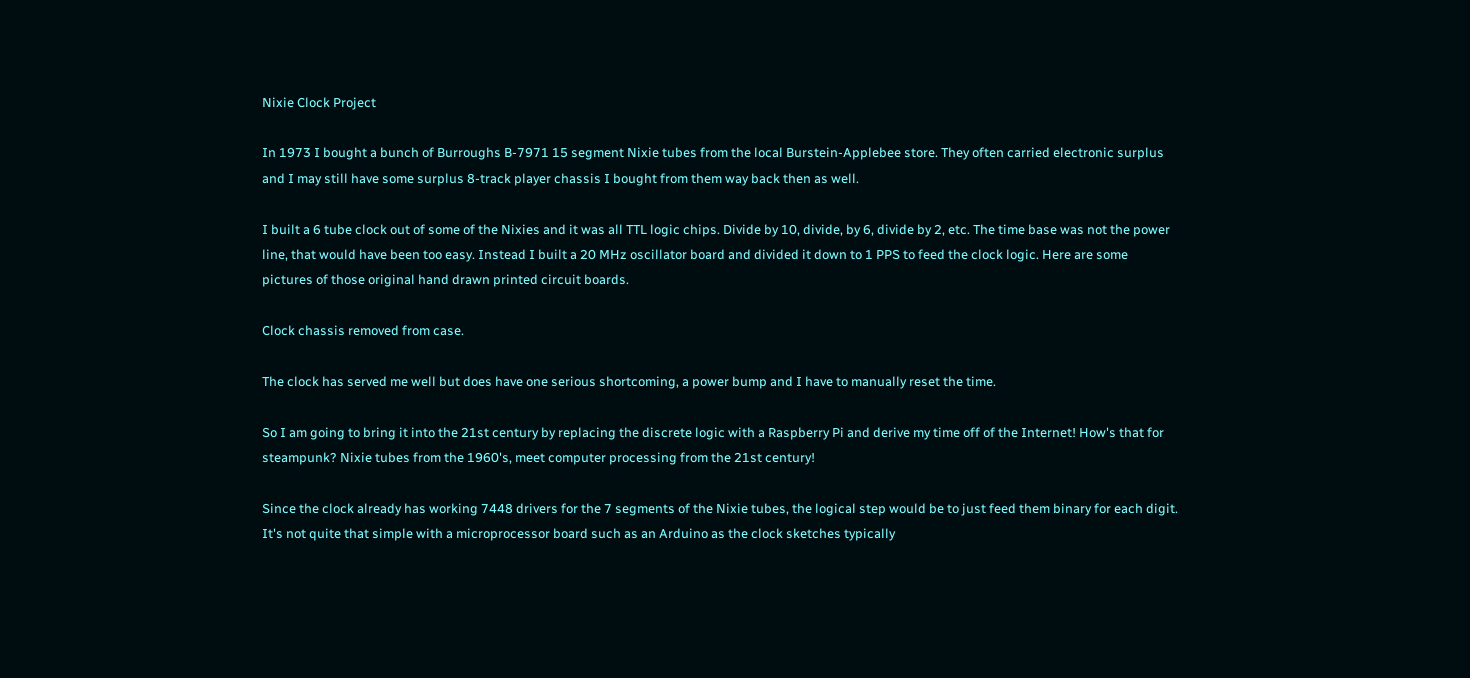Nixie Clock Project

In 1973 I bought a bunch of Burroughs B-7971 15 segment Nixie tubes from the local Burstein-Applebee store. They often carried electronic surplus and I may still have some surplus 8-track player chassis I bought from them way back then as well.

I built a 6 tube clock out of some of the Nixies and it was all TTL logic chips. Divide by 10, divide, by 6, divide by 2, etc. The time base was not the power line, that would have been too easy. Instead I built a 20 MHz oscillator board and divided it down to 1 PPS to feed the clock logic. Here are some pictures of those original hand drawn printed circuit boards.

Clock chassis removed from case.

The clock has served me well but does have one serious shortcoming, a power bump and I have to manually reset the time.

So I am going to bring it into the 21st century by replacing the discrete logic with a Raspberry Pi and derive my time off of the Internet! How's that for steampunk? Nixie tubes from the 1960's, meet computer processing from the 21st century!

Since the clock already has working 7448 drivers for the 7 segments of the Nixie tubes, the logical step would be to just feed them binary for each digit. It's not quite that simple with a microprocessor board such as an Arduino as the clock sketches typically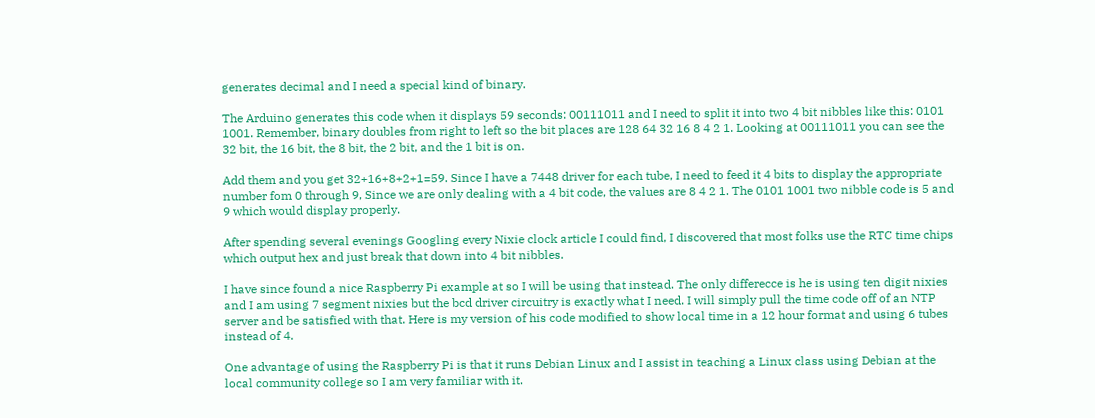generates decimal and I need a special kind of binary.

The Arduino generates this code when it displays 59 seconds: 00111011 and I need to split it into two 4 bit nibbles like this: 0101 1001. Remember, binary doubles from right to left so the bit places are 128 64 32 16 8 4 2 1. Looking at 00111011 you can see the 32 bit, the 16 bit, the 8 bit, the 2 bit, and the 1 bit is on.

Add them and you get 32+16+8+2+1=59. Since I have a 7448 driver for each tube, I need to feed it 4 bits to display the appropriate number fom 0 through 9, Since we are only dealing with a 4 bit code, the values are 8 4 2 1. The 0101 1001 two nibble code is 5 and 9 which would display properly.

After spending several evenings Googling every Nixie clock article I could find, I discovered that most folks use the RTC time chips which output hex and just break that down into 4 bit nibbles.

I have since found a nice Raspberry Pi example at so I will be using that instead. The only differecce is he is using ten digit nixies and I am using 7 segment nixies but the bcd driver circuitry is exactly what I need. I will simply pull the time code off of an NTP server and be satisfied with that. Here is my version of his code modified to show local time in a 12 hour format and using 6 tubes instead of 4.

One advantage of using the Raspberry Pi is that it runs Debian Linux and I assist in teaching a Linux class using Debian at the local community college so I am very familiar with it.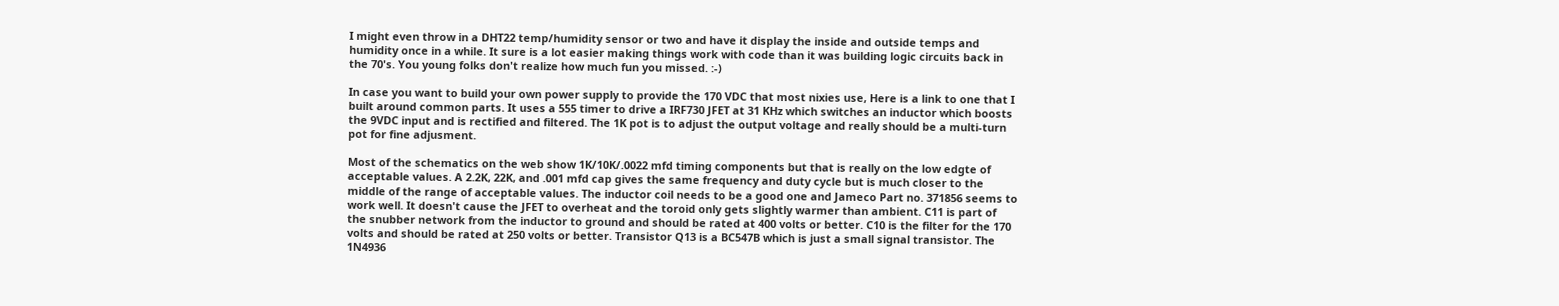I might even throw in a DHT22 temp/humidity sensor or two and have it display the inside and outside temps and humidity once in a while. It sure is a lot easier making things work with code than it was building logic circuits back in the 70's. You young folks don't realize how much fun you missed. :-)

In case you want to build your own power supply to provide the 170 VDC that most nixies use, Here is a link to one that I built around common parts. It uses a 555 timer to drive a IRF730 JFET at 31 KHz which switches an inductor which boosts the 9VDC input and is rectified and filtered. The 1K pot is to adjust the output voltage and really should be a multi-turn pot for fine adjusment.

Most of the schematics on the web show 1K/10K/.0022 mfd timing components but that is really on the low edgte of acceptable values. A 2.2K, 22K, and .001 mfd cap gives the same frequency and duty cycle but is much closer to the middle of the range of acceptable values. The inductor coil needs to be a good one and Jameco Part no. 371856 seems to work well. It doesn't cause the JFET to overheat and the toroid only gets slightly warmer than ambient. C11 is part of the snubber network from the inductor to ground and should be rated at 400 volts or better. C10 is the filter for the 170 volts and should be rated at 250 volts or better. Transistor Q13 is a BC547B which is just a small signal transistor. The 1N4936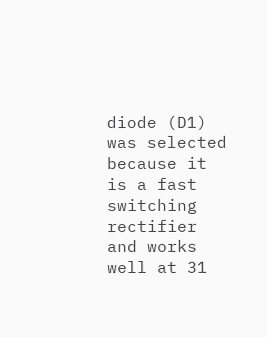diode (D1) was selected because it is a fast switching rectifier and works well at 31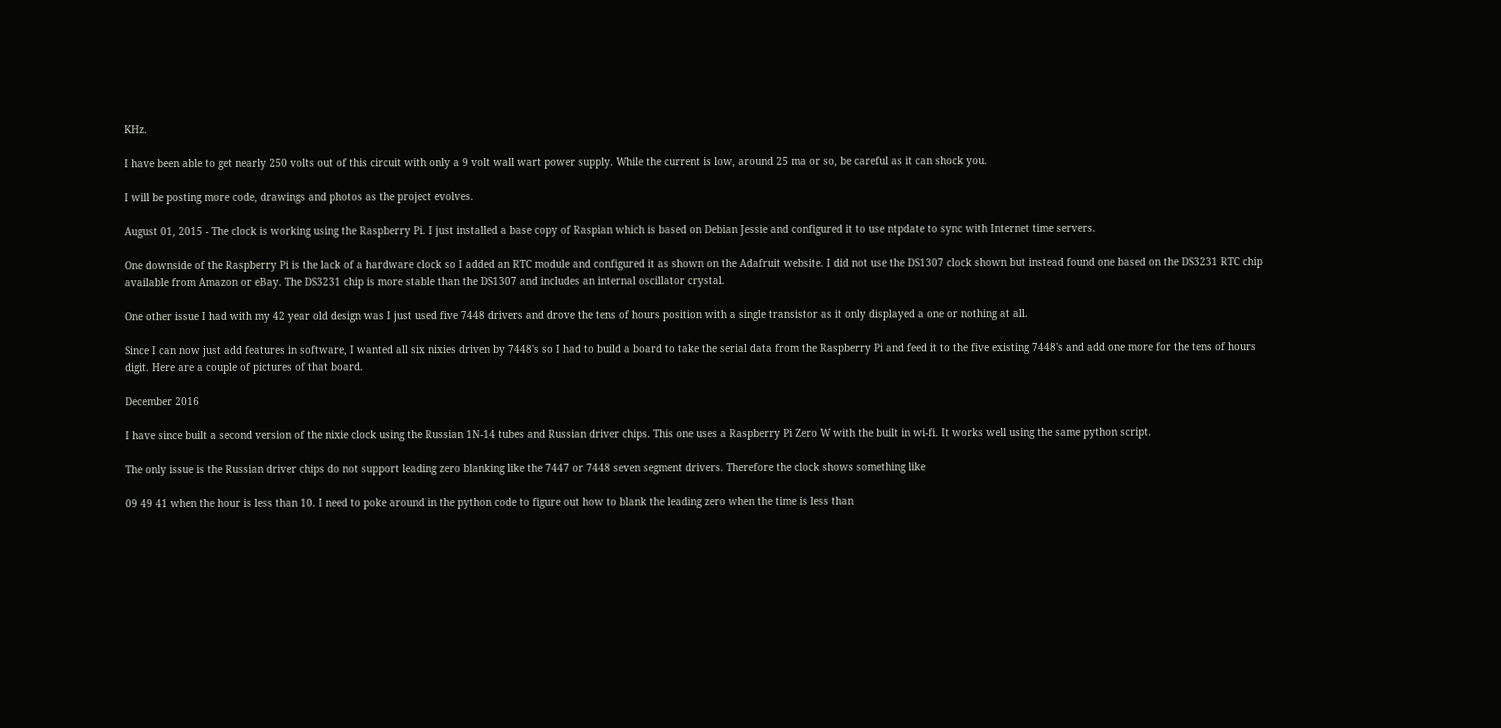KHz.

I have been able to get nearly 250 volts out of this circuit with only a 9 volt wall wart power supply. While the current is low, around 25 ma or so, be careful as it can shock you.

I will be posting more code, drawings and photos as the project evolves.

August 01, 2015 - The clock is working using the Raspberry Pi. I just installed a base copy of Raspian which is based on Debian Jessie and configured it to use ntpdate to sync with Internet time servers.

One downside of the Raspberry Pi is the lack of a hardware clock so I added an RTC module and configured it as shown on the Adafruit website. I did not use the DS1307 clock shown but instead found one based on the DS3231 RTC chip available from Amazon or eBay. The DS3231 chip is more stable than the DS1307 and includes an internal oscillator crystal.

One other issue I had with my 42 year old design was I just used five 7448 drivers and drove the tens of hours position with a single transistor as it only displayed a one or nothing at all.

Since I can now just add features in software, I wanted all six nixies driven by 7448's so I had to build a board to take the serial data from the Raspberry Pi and feed it to the five existing 7448's and add one more for the tens of hours digit. Here are a couple of pictures of that board.

December 2016

I have since built a second version of the nixie clock using the Russian 1N-14 tubes and Russian driver chips. This one uses a Raspberry Pi Zero W with the built in wi-fi. It works well using the same python script.

The only issue is the Russian driver chips do not support leading zero blanking like the 7447 or 7448 seven segment drivers. Therefore the clock shows something like

09 49 41 when the hour is less than 10. I need to poke around in the python code to figure out how to blank the leading zero when the time is less than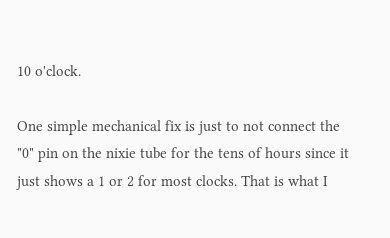10 o'clock.

One simple mechanical fix is just to not connect the "0" pin on the nixie tube for the tens of hours since it just shows a 1 or 2 for most clocks. That is what I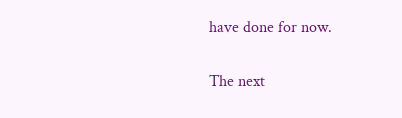have done for now.

The next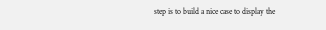step is to build a nice case to display the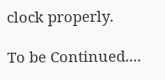clock properly.

To be Continued....